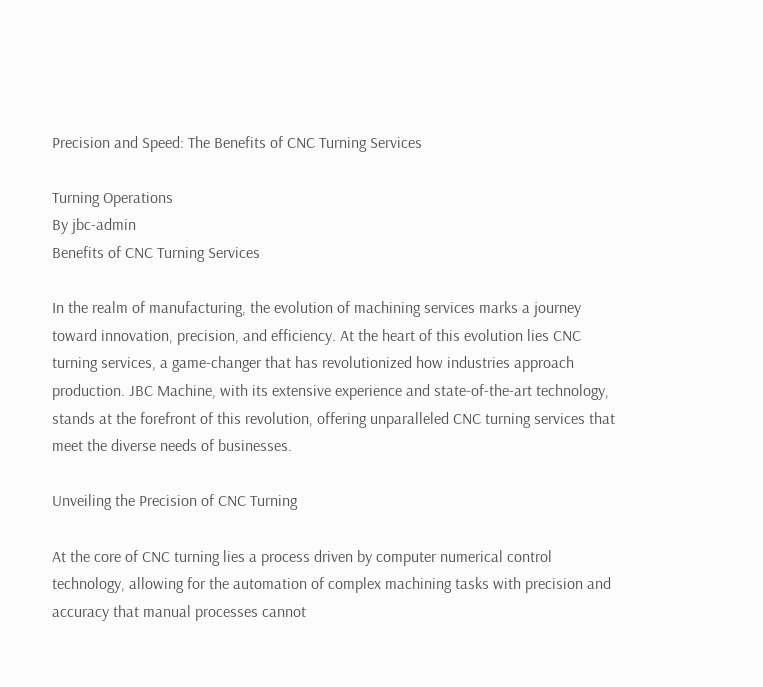Precision and Speed: The Benefits of CNC Turning Services

Turning Operations
By jbc-admin
Benefits of CNC Turning Services

In the realm of manufacturing, the evolution of machining services marks a journey toward innovation, precision, and efficiency. At the heart of this evolution lies CNC turning services, a game-changer that has revolutionized how industries approach production. JBC Machine, with its extensive experience and state-of-the-art technology, stands at the forefront of this revolution, offering unparalleled CNC turning services that meet the diverse needs of businesses.

Unveiling the Precision of CNC Turning

At the core of CNC turning lies a process driven by computer numerical control technology, allowing for the automation of complex machining tasks with precision and accuracy that manual processes cannot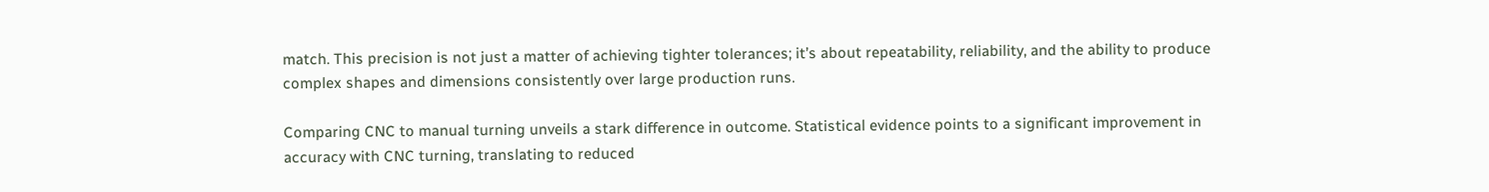match. This precision is not just a matter of achieving tighter tolerances; it’s about repeatability, reliability, and the ability to produce complex shapes and dimensions consistently over large production runs.

Comparing CNC to manual turning unveils a stark difference in outcome. Statistical evidence points to a significant improvement in accuracy with CNC turning, translating to reduced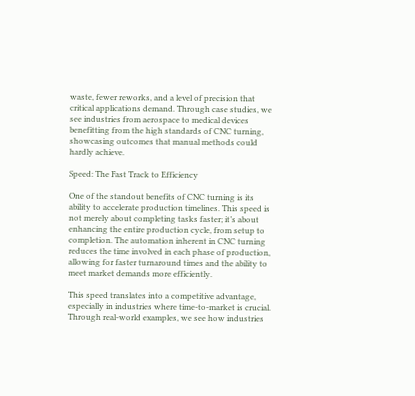waste, fewer reworks, and a level of precision that critical applications demand. Through case studies, we see industries from aerospace to medical devices benefitting from the high standards of CNC turning, showcasing outcomes that manual methods could hardly achieve.

Speed: The Fast Track to Efficiency

One of the standout benefits of CNC turning is its ability to accelerate production timelines. This speed is not merely about completing tasks faster; it’s about enhancing the entire production cycle, from setup to completion. The automation inherent in CNC turning reduces the time involved in each phase of production, allowing for faster turnaround times and the ability to meet market demands more efficiently.

This speed translates into a competitive advantage, especially in industries where time-to-market is crucial. Through real-world examples, we see how industries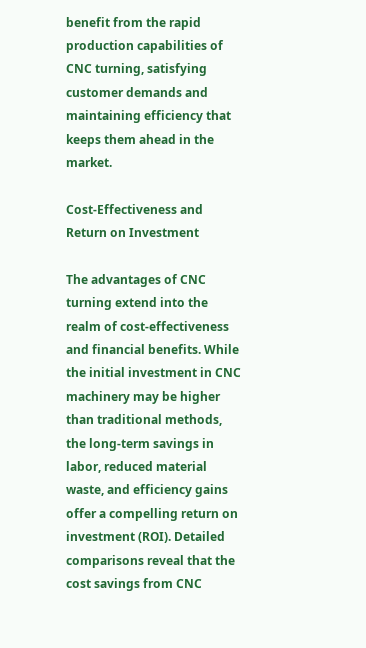benefit from the rapid production capabilities of CNC turning, satisfying customer demands and maintaining efficiency that keeps them ahead in the market.

Cost-Effectiveness and Return on Investment

The advantages of CNC turning extend into the realm of cost-effectiveness and financial benefits. While the initial investment in CNC machinery may be higher than traditional methods, the long-term savings in labor, reduced material waste, and efficiency gains offer a compelling return on investment (ROI). Detailed comparisons reveal that the cost savings from CNC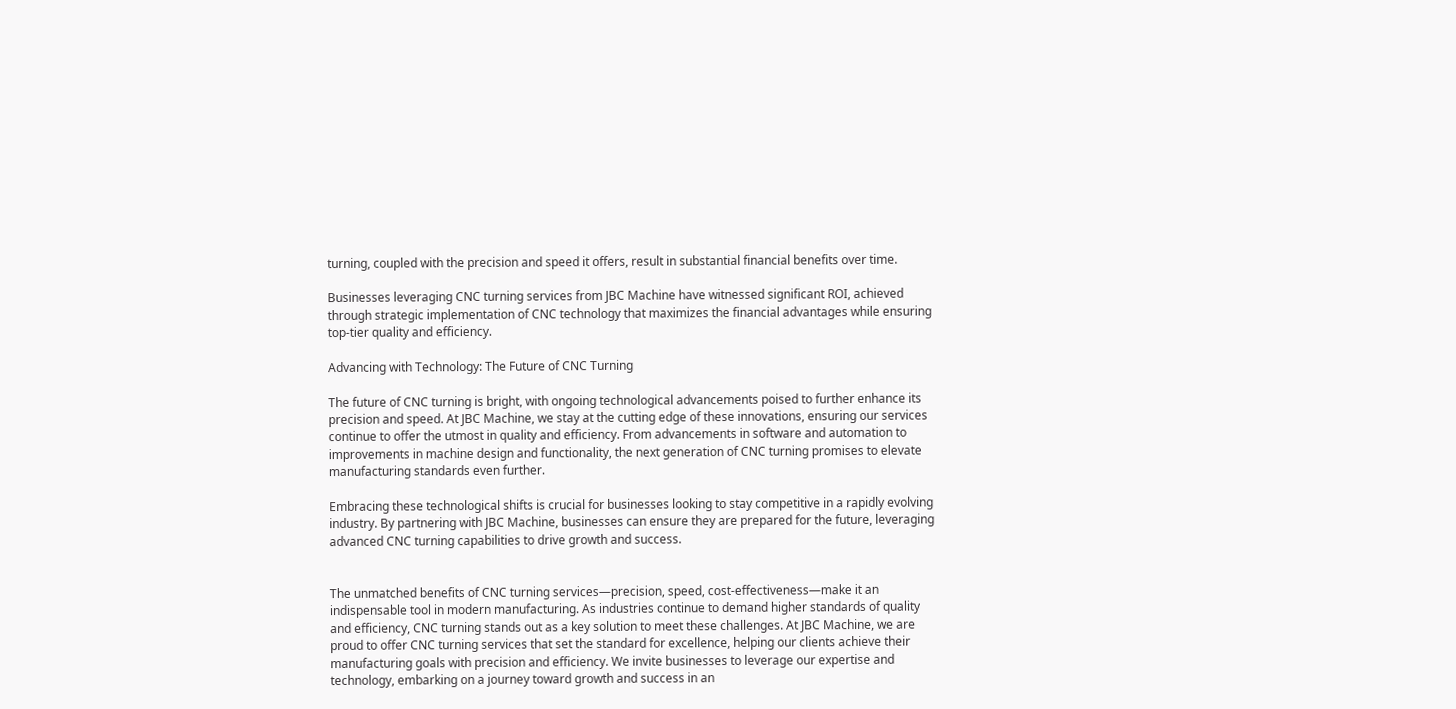turning, coupled with the precision and speed it offers, result in substantial financial benefits over time.

Businesses leveraging CNC turning services from JBC Machine have witnessed significant ROI, achieved through strategic implementation of CNC technology that maximizes the financial advantages while ensuring top-tier quality and efficiency.

Advancing with Technology: The Future of CNC Turning

The future of CNC turning is bright, with ongoing technological advancements poised to further enhance its precision and speed. At JBC Machine, we stay at the cutting edge of these innovations, ensuring our services continue to offer the utmost in quality and efficiency. From advancements in software and automation to improvements in machine design and functionality, the next generation of CNC turning promises to elevate manufacturing standards even further.

Embracing these technological shifts is crucial for businesses looking to stay competitive in a rapidly evolving industry. By partnering with JBC Machine, businesses can ensure they are prepared for the future, leveraging advanced CNC turning capabilities to drive growth and success.


The unmatched benefits of CNC turning services—precision, speed, cost-effectiveness—make it an indispensable tool in modern manufacturing. As industries continue to demand higher standards of quality and efficiency, CNC turning stands out as a key solution to meet these challenges. At JBC Machine, we are proud to offer CNC turning services that set the standard for excellence, helping our clients achieve their manufacturing goals with precision and efficiency. We invite businesses to leverage our expertise and technology, embarking on a journey toward growth and success in an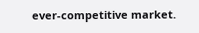ever-competitive market.